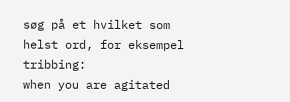søg på et hvilket som helst ord, for eksempel tribbing:
when you are agitated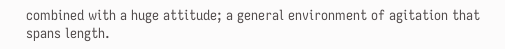combined with a huge attitude; a general environment of agitation that spans length.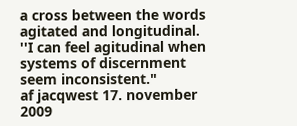a cross between the words agitated and longitudinal.
''I can feel agitudinal when systems of discernment seem inconsistent."
af jacqwest 17. november 2009